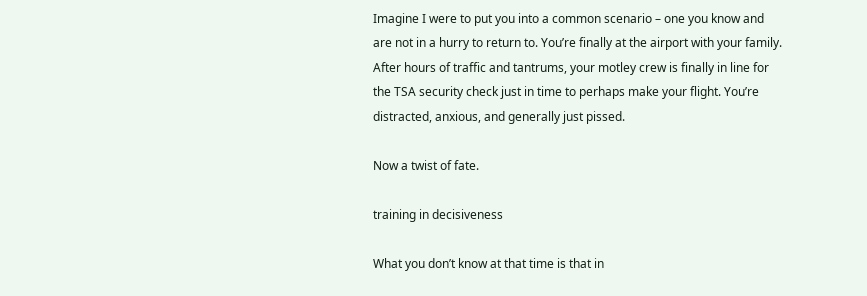Imagine I were to put you into a common scenario – one you know and are not in a hurry to return to. You’re finally at the airport with your family. After hours of traffic and tantrums, your motley crew is finally in line for the TSA security check just in time to perhaps make your flight. You’re distracted, anxious, and generally just pissed.

Now a twist of fate.

training in decisiveness

What you don’t know at that time is that in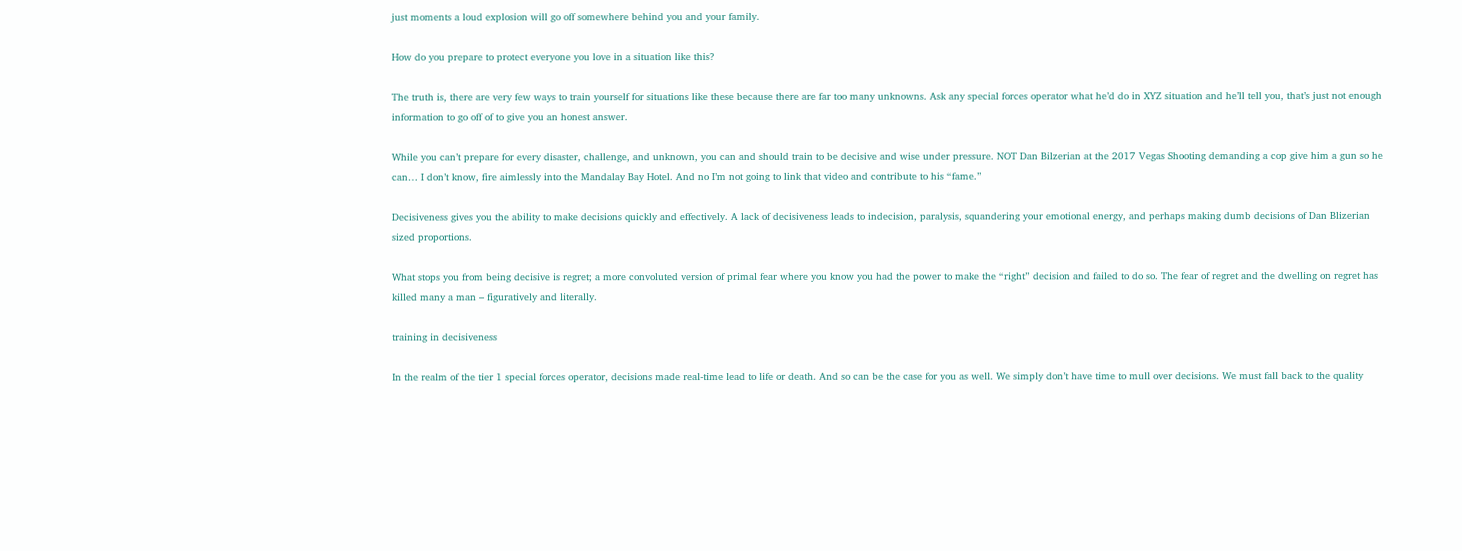just moments a loud explosion will go off somewhere behind you and your family.

How do you prepare to protect everyone you love in a situation like this?

The truth is, there are very few ways to train yourself for situations like these because there are far too many unknowns. Ask any special forces operator what he’d do in XYZ situation and he’ll tell you, that’s just not enough information to go off of to give you an honest answer.

While you can’t prepare for every disaster, challenge, and unknown, you can and should train to be decisive and wise under pressure. NOT Dan Bilzerian at the 2017 Vegas Shooting demanding a cop give him a gun so he can… I don’t know, fire aimlessly into the Mandalay Bay Hotel. And no I’m not going to link that video and contribute to his “fame.”

Decisiveness gives you the ability to make decisions quickly and effectively. A lack of decisiveness leads to indecision, paralysis, squandering your emotional energy, and perhaps making dumb decisions of Dan Blizerian sized proportions.

What stops you from being decisive is regret; a more convoluted version of primal fear where you know you had the power to make the “right” decision and failed to do so. The fear of regret and the dwelling on regret has killed many a man – figuratively and literally.

training in decisiveness

In the realm of the tier 1 special forces operator, decisions made real-time lead to life or death. And so can be the case for you as well. We simply don’t have time to mull over decisions. We must fall back to the quality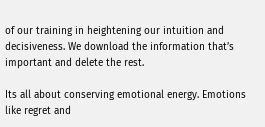of our training in heightening our intuition and decisiveness. We download the information that’s important and delete the rest.

Its all about conserving emotional energy. Emotions like regret and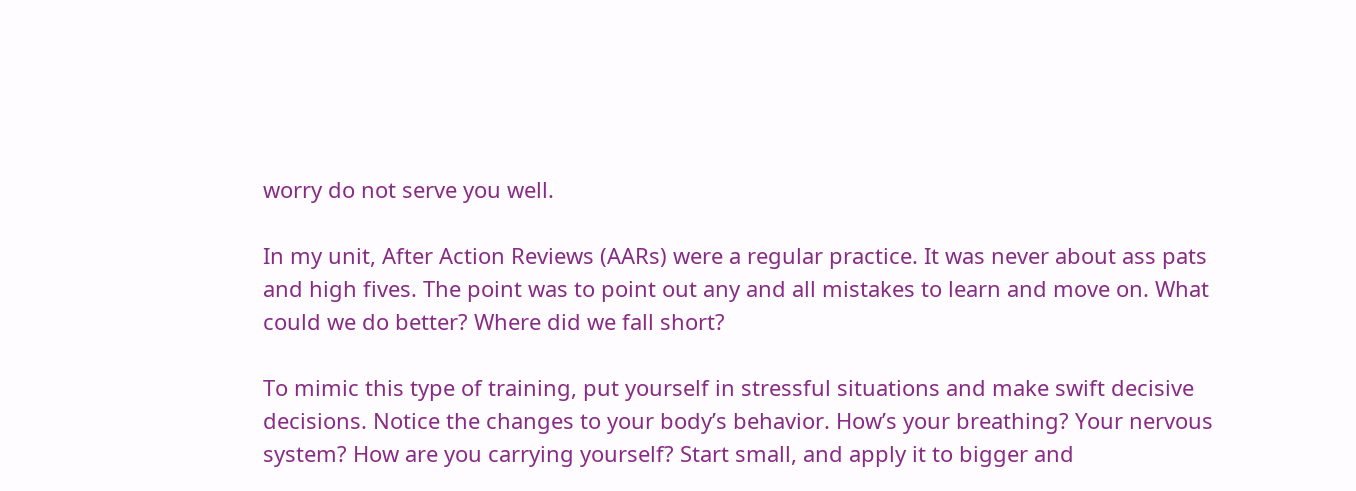worry do not serve you well.

In my unit, After Action Reviews (AARs) were a regular practice. It was never about ass pats and high fives. The point was to point out any and all mistakes to learn and move on. What could we do better? Where did we fall short?

To mimic this type of training, put yourself in stressful situations and make swift decisive decisions. Notice the changes to your body’s behavior. How’s your breathing? Your nervous system? How are you carrying yourself? Start small, and apply it to bigger and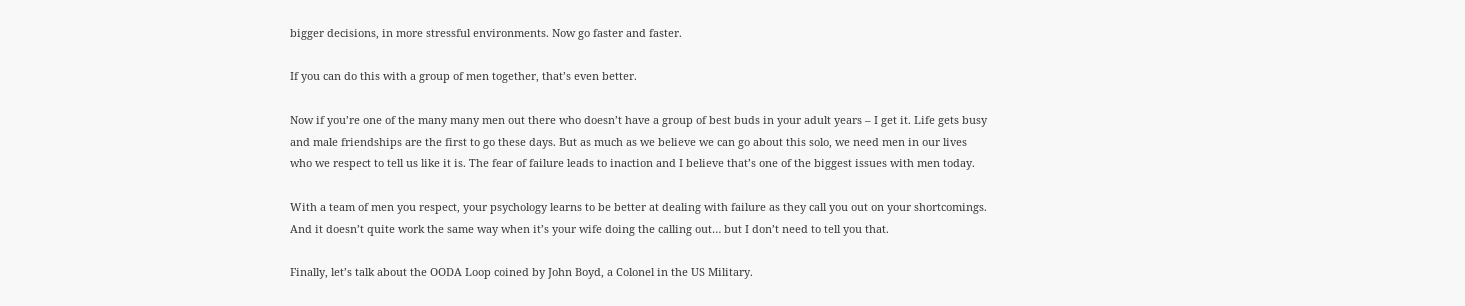bigger decisions, in more stressful environments. Now go faster and faster.

If you can do this with a group of men together, that’s even better.

Now if you’re one of the many many men out there who doesn’t have a group of best buds in your adult years – I get it. Life gets busy and male friendships are the first to go these days. But as much as we believe we can go about this solo, we need men in our lives who we respect to tell us like it is. The fear of failure leads to inaction and I believe that’s one of the biggest issues with men today.

With a team of men you respect, your psychology learns to be better at dealing with failure as they call you out on your shortcomings. And it doesn’t quite work the same way when it’s your wife doing the calling out… but I don’t need to tell you that.

Finally, let’s talk about the OODA Loop coined by John Boyd, a Colonel in the US Military.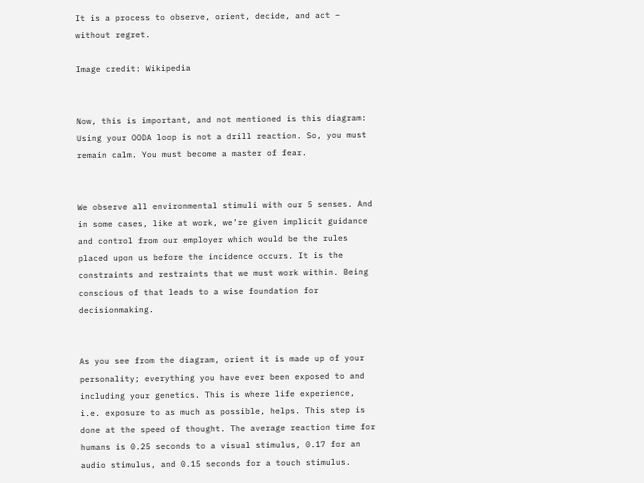It is a process to observe, orient, decide, and act – without regret.

Image credit: Wikipedia


Now, this is important, and not mentioned is this diagram: Using your OODA loop is not a drill reaction. So, you must remain calm. You must become a master of fear.


We observe all environmental stimuli with our 5 senses. And in some cases, like at work, we’re given implicit guidance and control from our employer which would be the rules placed upon us before the incidence occurs. It is the constraints and restraints that we must work within. Being conscious of that leads to a wise foundation for decisionmaking.


As you see from the diagram, orient it is made up of your personality; everything you have ever been exposed to and including your genetics. This is where life experience, i.e. exposure to as much as possible, helps. This step is done at the speed of thought. The average reaction time for humans is 0.25 seconds to a visual stimulus, 0.17 for an audio stimulus, and 0.15 seconds for a touch stimulus.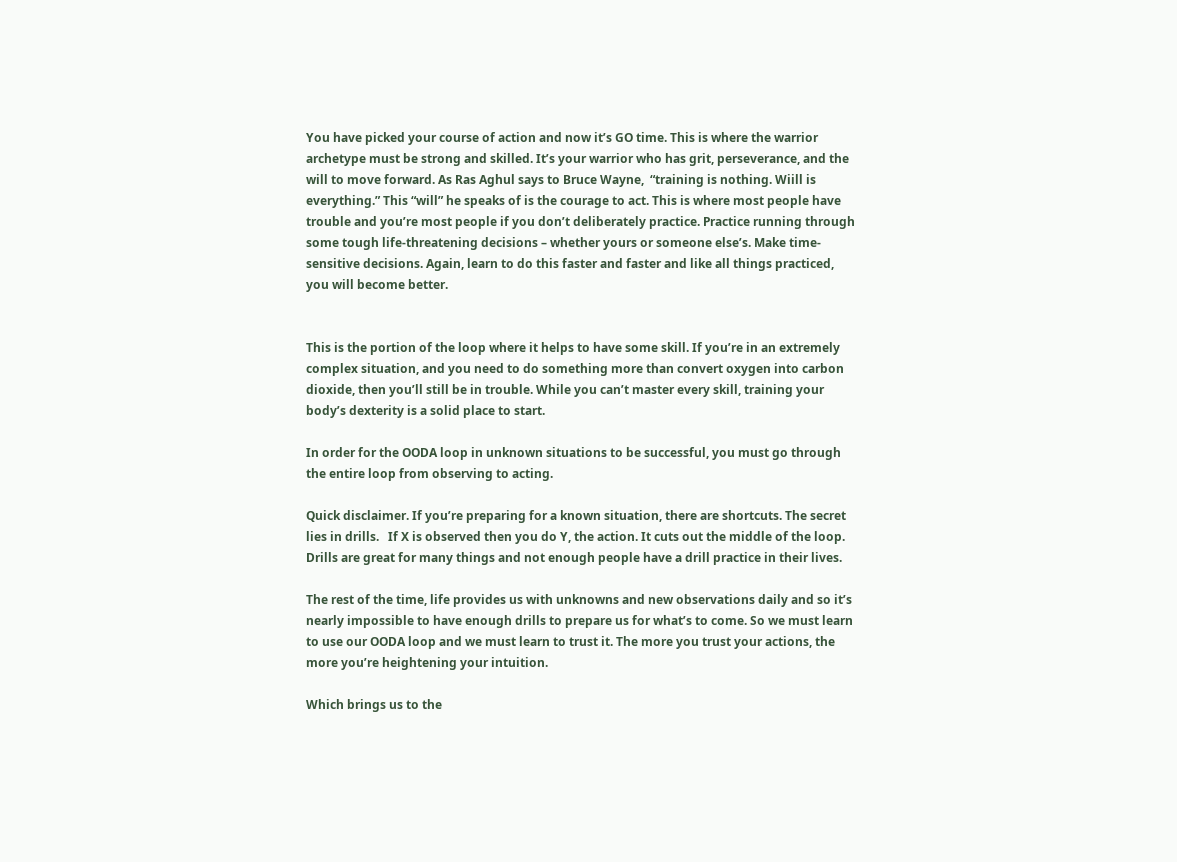You have picked your course of action and now it’s GO time. This is where the warrior archetype must be strong and skilled. It’s your warrior who has grit, perseverance, and the will to move forward. As Ras Aghul says to Bruce Wayne,  “training is nothing. Wiill is everything.” This “will” he speaks of is the courage to act. This is where most people have trouble and you’re most people if you don’t deliberately practice. Practice running through some tough life-threatening decisions – whether yours or someone else’s. Make time-sensitive decisions. Again, learn to do this faster and faster and like all things practiced, you will become better.


This is the portion of the loop where it helps to have some skill. If you’re in an extremely complex situation, and you need to do something more than convert oxygen into carbon dioxide, then you’ll still be in trouble. While you can’t master every skill, training your body’s dexterity is a solid place to start.

In order for the OODA loop in unknown situations to be successful, you must go through the entire loop from observing to acting.

Quick disclaimer. If you’re preparing for a known situation, there are shortcuts. The secret lies in drills.   If X is observed then you do Y, the action. It cuts out the middle of the loop. Drills are great for many things and not enough people have a drill practice in their lives.

The rest of the time, life provides us with unknowns and new observations daily and so it’s nearly impossible to have enough drills to prepare us for what’s to come. So we must learn to use our OODA loop and we must learn to trust it. The more you trust your actions, the more you’re heightening your intuition.

Which brings us to the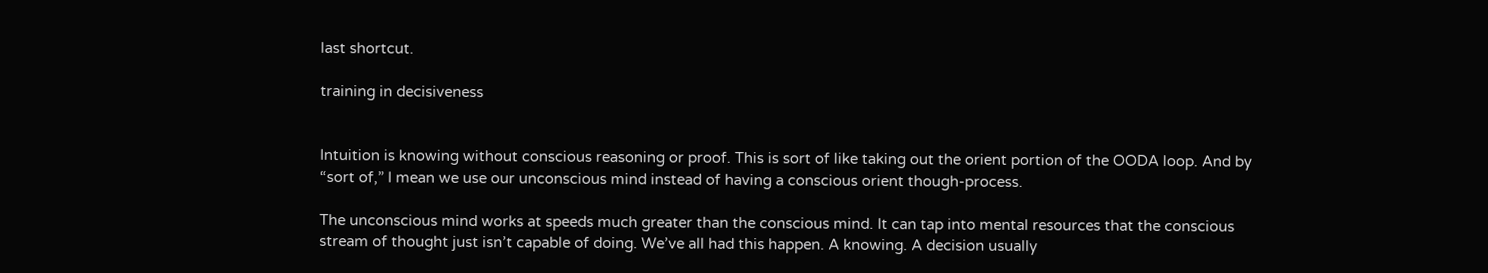last shortcut.

training in decisiveness


Intuition is knowing without conscious reasoning or proof. This is sort of like taking out the orient portion of the OODA loop. And by “sort of,” I mean we use our unconscious mind instead of having a conscious orient though-process.

The unconscious mind works at speeds much greater than the conscious mind. It can tap into mental resources that the conscious stream of thought just isn’t capable of doing. We’ve all had this happen. A knowing. A decision usually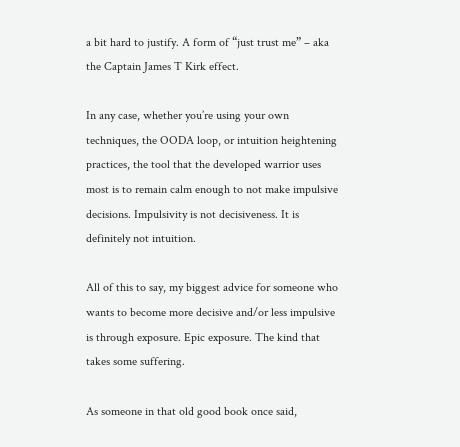a bit hard to justify. A form of “just trust me” – aka the Captain James T Kirk effect.

In any case, whether you’re using your own techniques, the OODA loop, or intuition heightening practices, the tool that the developed warrior uses most is to remain calm enough to not make impulsive decisions. Impulsivity is not decisiveness. It is definitely not intuition.

All of this to say, my biggest advice for someone who wants to become more decisive and/or less impulsive is through exposure. Epic exposure. The kind that takes some suffering.

As someone in that old good book once said,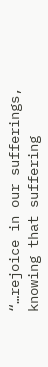“…rejoice in our sufferings, knowing that suffering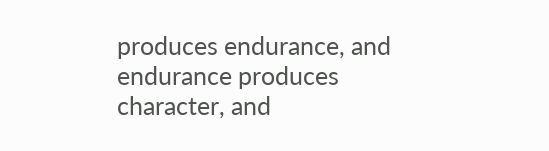produces endurance, and endurance produces character, and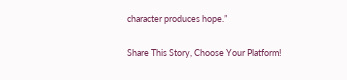character produces hope.”

Share This Story, Choose Your Platform!